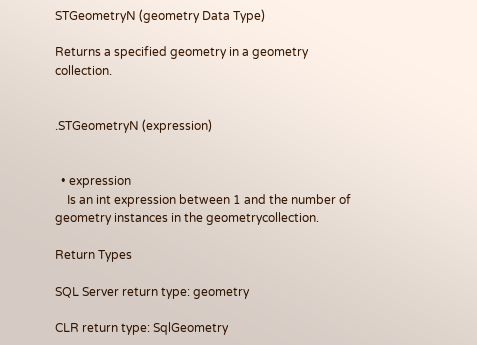STGeometryN (geometry Data Type)

Returns a specified geometry in a geometry collection.


.STGeometryN (expression)


  • expression
    Is an int expression between 1 and the number of geometry instances in the geometrycollection.

Return Types

SQL Server return type: geometry

CLR return type: SqlGeometry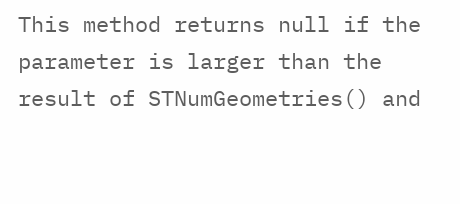This method returns null if the parameter is larger than the result of STNumGeometries() and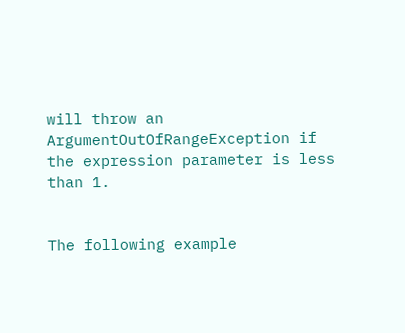will throw an ArgumentOutOfRangeException if the expression parameter is less than 1.


The following example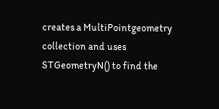creates a MultiPointgeometry collection and uses STGeometryN() to find the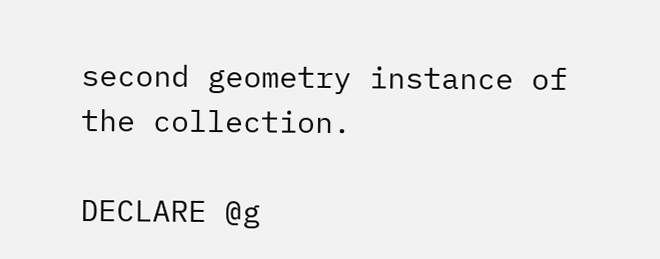second geometry instance of the collection.

DECLARE @g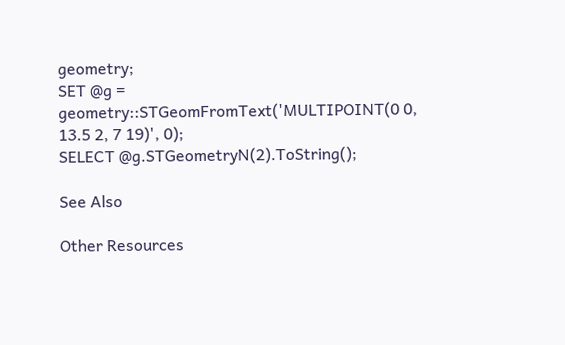geometry;
SET @g = geometry::STGeomFromText('MULTIPOINT(0 0, 13.5 2, 7 19)', 0);
SELECT @g.STGeometryN(2).ToString();

See Also

Other Resources